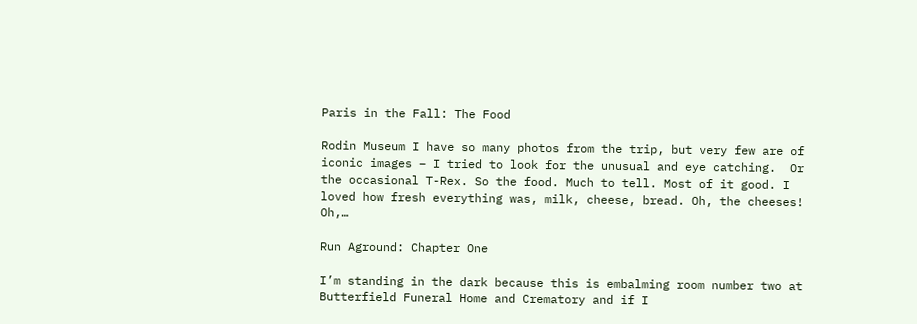Paris in the Fall: The Food

Rodin Museum I have so many photos from the trip, but very few are of iconic images – I tried to look for the unusual and eye catching.  Or the occasional T-Rex. So the food. Much to tell. Most of it good. I loved how fresh everything was, milk, cheese, bread. Oh, the cheeses! Oh,…

Run Aground: Chapter One

I’m standing in the dark because this is embalming room number two at Butterfield Funeral Home and Crematory and if I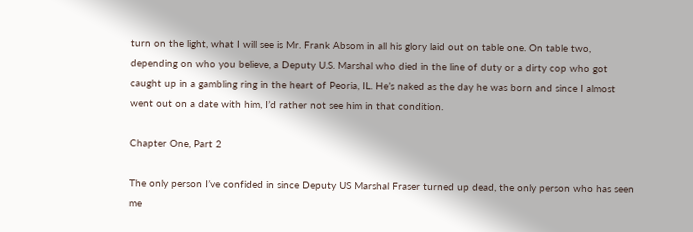turn on the light, what I will see is Mr. Frank Absom in all his glory laid out on table one. On table two, depending on who you believe, a Deputy U.S. Marshal who died in the line of duty or a dirty cop who got caught up in a gambling ring in the heart of Peoria, IL. He’s naked as the day he was born and since I almost went out on a date with him, I’d rather not see him in that condition.

Chapter One, Part 2

The only person I’ve confided in since Deputy US Marshal Fraser turned up dead, the only person who has seen me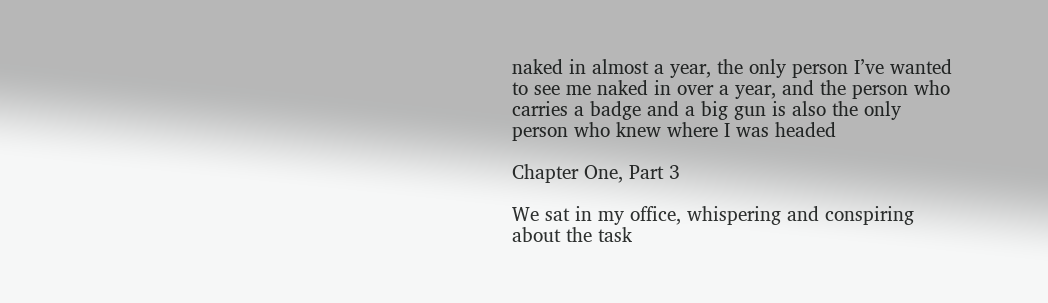naked in almost a year, the only person I’ve wanted to see me naked in over a year, and the person who carries a badge and a big gun is also the only person who knew where I was headed

Chapter One, Part 3

We sat in my office, whispering and conspiring about the task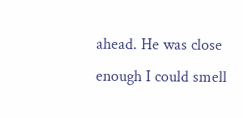ahead. He was close enough I could smell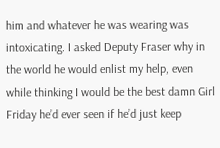him and whatever he was wearing was intoxicating. I asked Deputy Fraser why in the world he would enlist my help, even while thinking I would be the best damn Girl Friday he’d ever seen if he’d just keep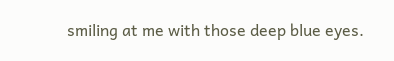smiling at me with those deep blue eyes.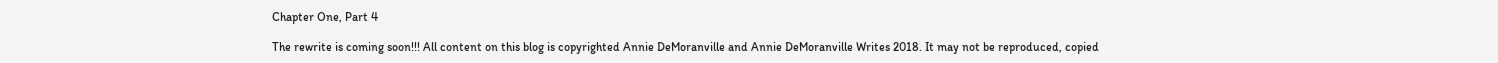Chapter One, Part 4

The rewrite is coming soon!!! All content on this blog is copyrighted Annie DeMoranville and Annie DeMoranville Writes 2018. It may not be reproduced, copied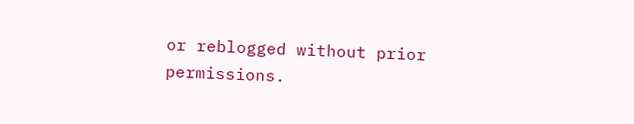or reblogged without prior permissions.